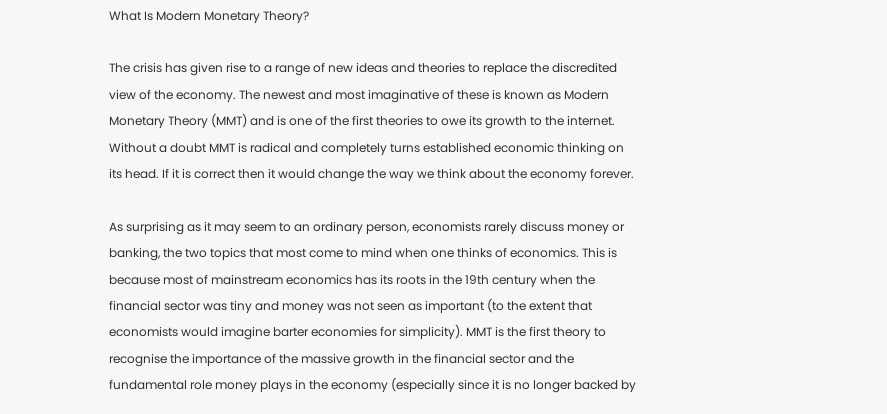What Is Modern Monetary Theory?

The crisis has given rise to a range of new ideas and theories to replace the discredited view of the economy. The newest and most imaginative of these is known as Modern Monetary Theory (MMT) and is one of the first theories to owe its growth to the internet. Without a doubt MMT is radical and completely turns established economic thinking on its head. If it is correct then it would change the way we think about the economy forever.

As surprising as it may seem to an ordinary person, economists rarely discuss money or banking, the two topics that most come to mind when one thinks of economics. This is because most of mainstream economics has its roots in the 19th century when the financial sector was tiny and money was not seen as important (to the extent that economists would imagine barter economies for simplicity). MMT is the first theory to recognise the importance of the massive growth in the financial sector and the fundamental role money plays in the economy (especially since it is no longer backed by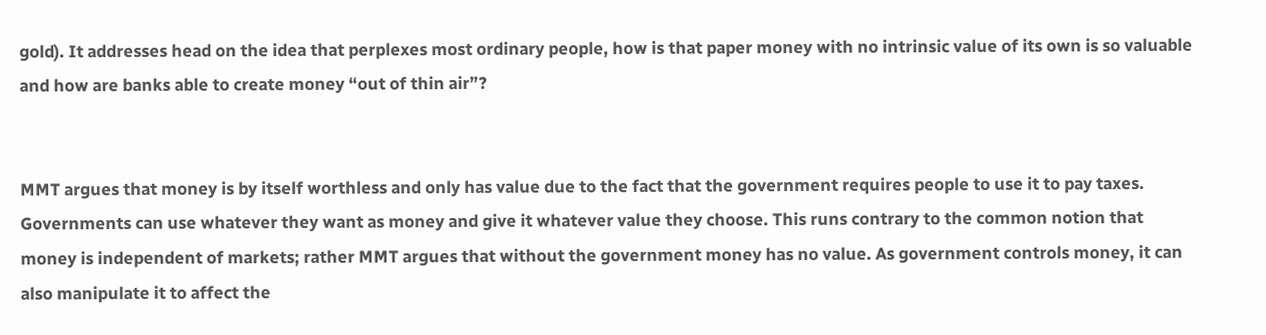gold). It addresses head on the idea that perplexes most ordinary people, how is that paper money with no intrinsic value of its own is so valuable and how are banks able to create money “out of thin air”?


MMT argues that money is by itself worthless and only has value due to the fact that the government requires people to use it to pay taxes. Governments can use whatever they want as money and give it whatever value they choose. This runs contrary to the common notion that money is independent of markets; rather MMT argues that without the government money has no value. As government controls money, it can also manipulate it to affect the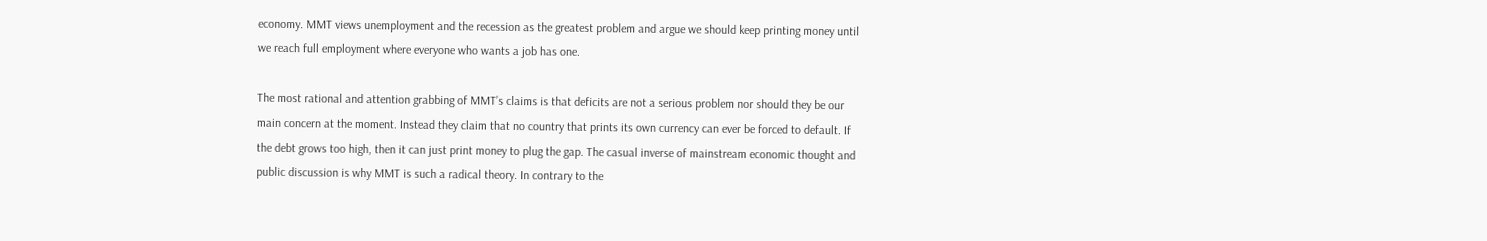economy. MMT views unemployment and the recession as the greatest problem and argue we should keep printing money until we reach full employment where everyone who wants a job has one.

The most rational and attention grabbing of MMT’s claims is that deficits are not a serious problem nor should they be our main concern at the moment. Instead they claim that no country that prints its own currency can ever be forced to default. If the debt grows too high, then it can just print money to plug the gap. The casual inverse of mainstream economic thought and public discussion is why MMT is such a radical theory. In contrary to the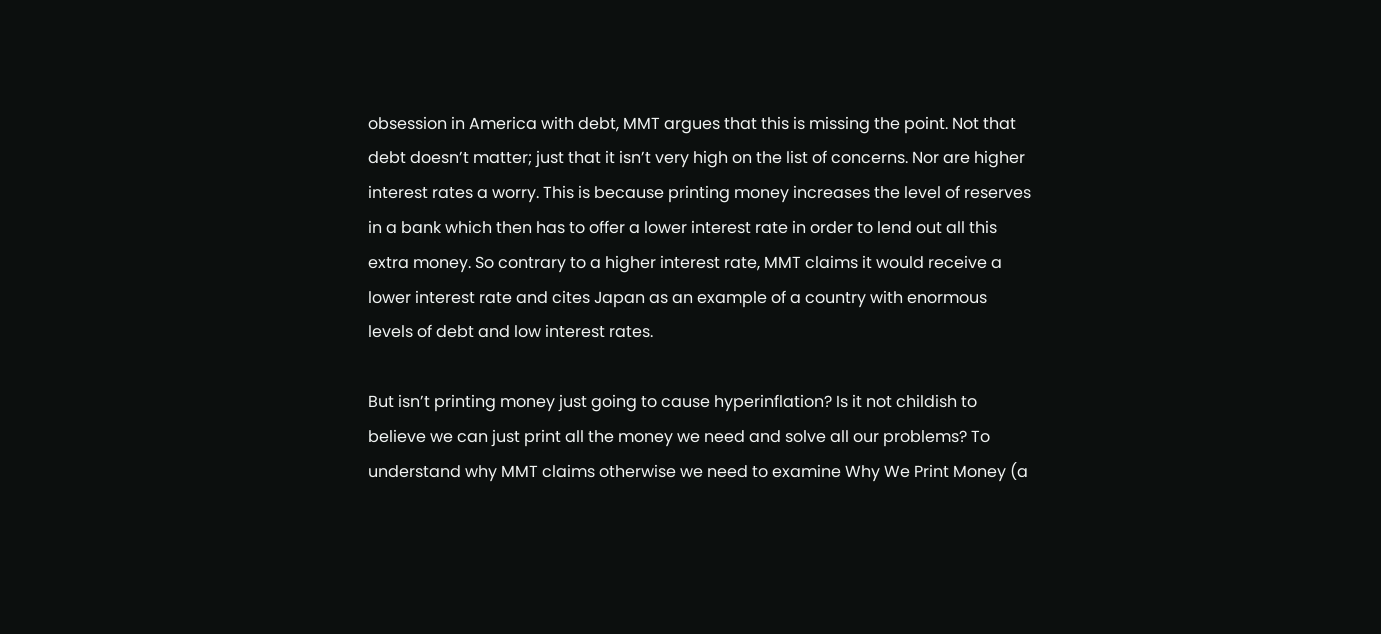obsession in America with debt, MMT argues that this is missing the point. Not that debt doesn’t matter; just that it isn’t very high on the list of concerns. Nor are higher interest rates a worry. This is because printing money increases the level of reserves in a bank which then has to offer a lower interest rate in order to lend out all this extra money. So contrary to a higher interest rate, MMT claims it would receive a lower interest rate and cites Japan as an example of a country with enormous levels of debt and low interest rates.

But isn’t printing money just going to cause hyperinflation? Is it not childish to believe we can just print all the money we need and solve all our problems? To understand why MMT claims otherwise we need to examine Why We Print Money (a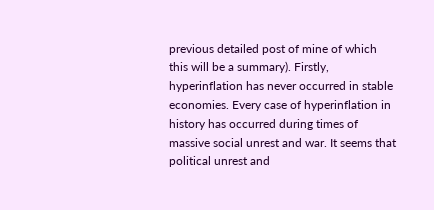previous detailed post of mine of which this will be a summary). Firstly, hyperinflation has never occurred in stable economies. Every case of hyperinflation in history has occurred during times of massive social unrest and war. It seems that political unrest and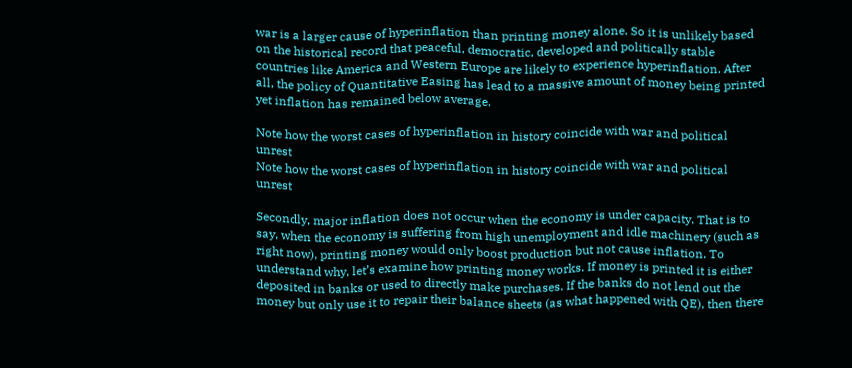war is a larger cause of hyperinflation than printing money alone. So it is unlikely based on the historical record that peaceful, democratic, developed and politically stable countries like America and Western Europe are likely to experience hyperinflation. After all, the policy of Quantitative Easing has lead to a massive amount of money being printed yet inflation has remained below average.

Note how the worst cases of hyperinflation in history coincide with war and political unrest
Note how the worst cases of hyperinflation in history coincide with war and political unrest

Secondly, major inflation does not occur when the economy is under capacity. That is to say, when the economy is suffering from high unemployment and idle machinery (such as right now), printing money would only boost production but not cause inflation. To understand why, let’s examine how printing money works. If money is printed it is either deposited in banks or used to directly make purchases. If the banks do not lend out the money but only use it to repair their balance sheets (as what happened with QE), then there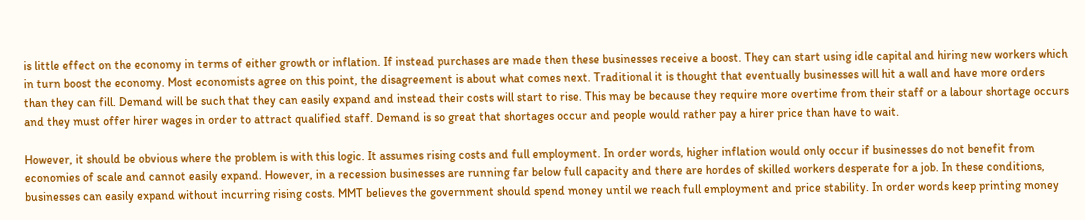is little effect on the economy in terms of either growth or inflation. If instead purchases are made then these businesses receive a boost. They can start using idle capital and hiring new workers which in turn boost the economy. Most economists agree on this point, the disagreement is about what comes next. Traditional it is thought that eventually businesses will hit a wall and have more orders than they can fill. Demand will be such that they can easily expand and instead their costs will start to rise. This may be because they require more overtime from their staff or a labour shortage occurs and they must offer hirer wages in order to attract qualified staff. Demand is so great that shortages occur and people would rather pay a hirer price than have to wait.

However, it should be obvious where the problem is with this logic. It assumes rising costs and full employment. In order words, higher inflation would only occur if businesses do not benefit from economies of scale and cannot easily expand. However, in a recession businesses are running far below full capacity and there are hordes of skilled workers desperate for a job. In these conditions, businesses can easily expand without incurring rising costs. MMT believes the government should spend money until we reach full employment and price stability. In order words keep printing money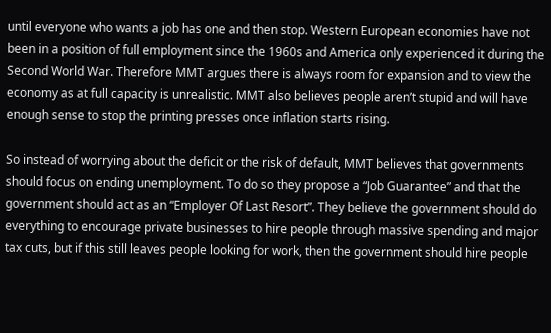until everyone who wants a job has one and then stop. Western European economies have not been in a position of full employment since the 1960s and America only experienced it during the Second World War. Therefore MMT argues there is always room for expansion and to view the economy as at full capacity is unrealistic. MMT also believes people aren’t stupid and will have enough sense to stop the printing presses once inflation starts rising.

So instead of worrying about the deficit or the risk of default, MMT believes that governments should focus on ending unemployment. To do so they propose a “Job Guarantee” and that the government should act as an “Employer Of Last Resort”. They believe the government should do everything to encourage private businesses to hire people through massive spending and major tax cuts, but if this still leaves people looking for work, then the government should hire people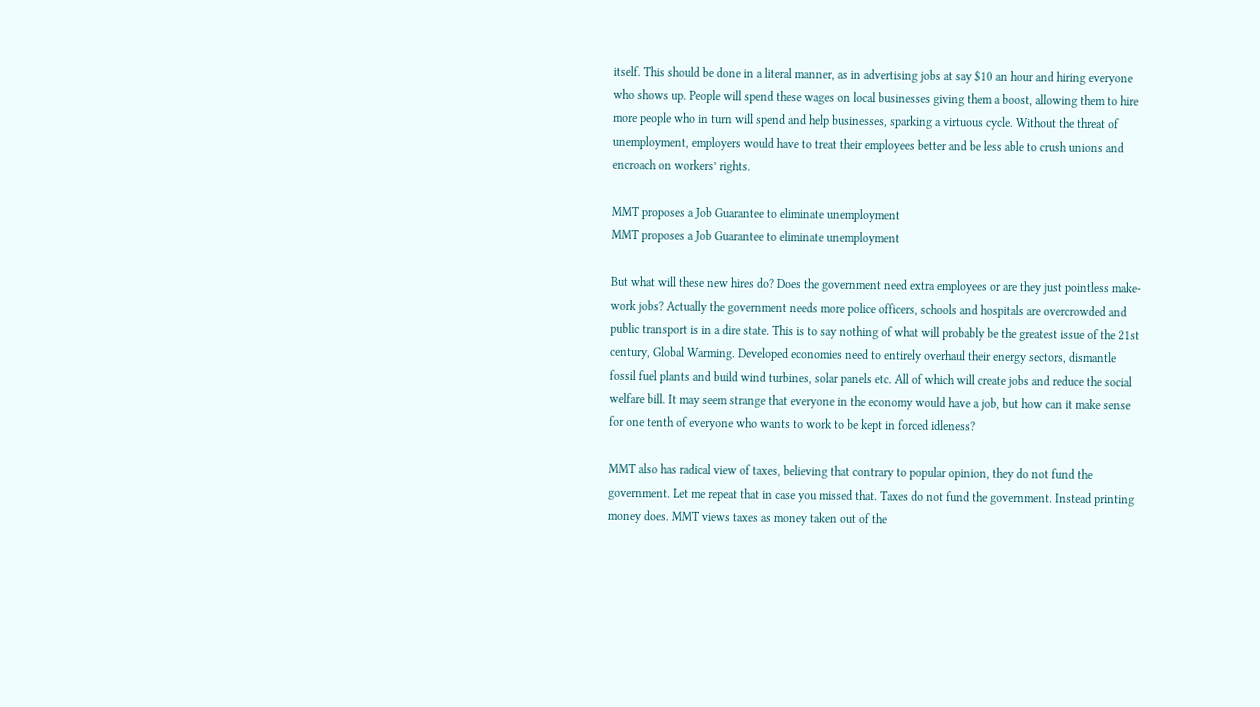itself. This should be done in a literal manner, as in advertising jobs at say $10 an hour and hiring everyone who shows up. People will spend these wages on local businesses giving them a boost, allowing them to hire more people who in turn will spend and help businesses, sparking a virtuous cycle. Without the threat of unemployment, employers would have to treat their employees better and be less able to crush unions and encroach on workers’ rights.

MMT proposes a Job Guarantee to eliminate unemployment
MMT proposes a Job Guarantee to eliminate unemployment

But what will these new hires do? Does the government need extra employees or are they just pointless make-work jobs? Actually the government needs more police officers, schools and hospitals are overcrowded and public transport is in a dire state. This is to say nothing of what will probably be the greatest issue of the 21st century, Global Warming. Developed economies need to entirely overhaul their energy sectors, dismantle fossil fuel plants and build wind turbines, solar panels etc. All of which will create jobs and reduce the social welfare bill. It may seem strange that everyone in the economy would have a job, but how can it make sense for one tenth of everyone who wants to work to be kept in forced idleness?

MMT also has radical view of taxes, believing that contrary to popular opinion, they do not fund the government. Let me repeat that in case you missed that. Taxes do not fund the government. Instead printing money does. MMT views taxes as money taken out of the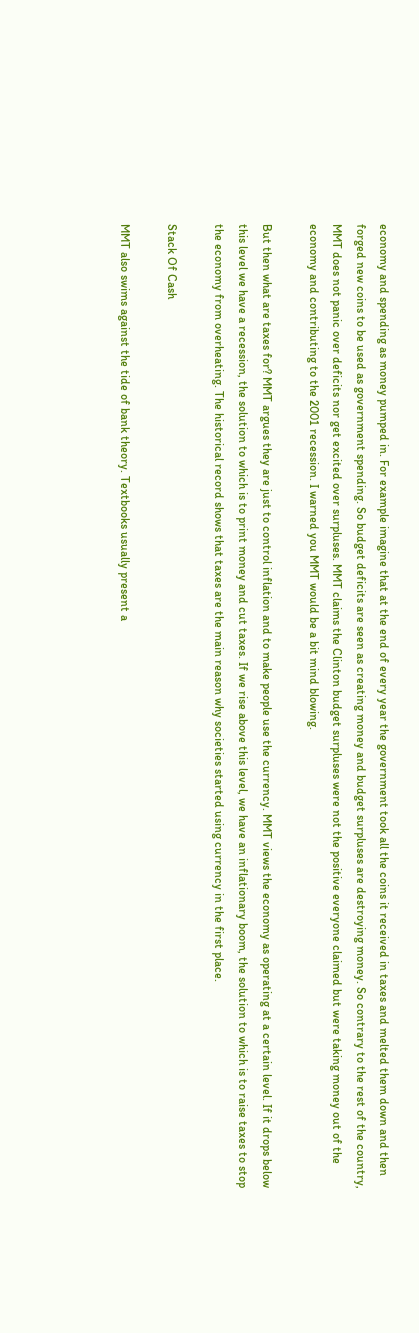economy and spending as money pumped in. For example imagine that at the end of every year the government took all the coins it received in taxes and melted them down and then forged new coins to be used as government spending. So budget deficits are seen as creating money and budget surpluses are destroying money. So contrary to the rest of the country, MMT does not panic over deficits nor get excited over surpluses. MMT claims the Clinton budget surpluses were not the positive everyone claimed but were taking money out of the economy and contributing to the 2001 recession. I warned you MMT would be a bit mind blowing.

But then what are taxes for? MMT argues they are just to control inflation and to make people use the currency. MMT views the economy as operating at a certain level. If it drops below this level we have a recession, the solution to which is to print money and cut taxes. If we rise above this level, we have an inflationary boom, the solution to which is to raise taxes to stop the economy from overheating. The historical record shows that taxes are the main reason why societies started using currency in the first place.

Stack Of Cash

MMT also swims against the tide of bank theory. Textbooks usually present a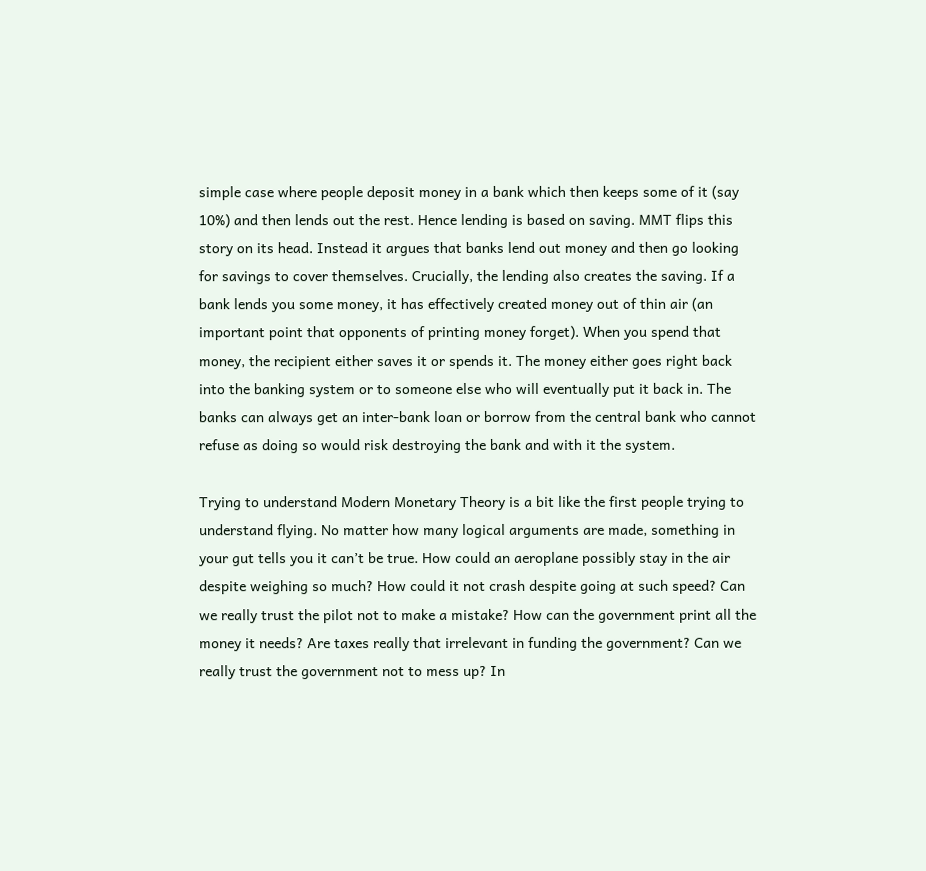simple case where people deposit money in a bank which then keeps some of it (say 10%) and then lends out the rest. Hence lending is based on saving. MMT flips this story on its head. Instead it argues that banks lend out money and then go looking for savings to cover themselves. Crucially, the lending also creates the saving. If a bank lends you some money, it has effectively created money out of thin air (an important point that opponents of printing money forget). When you spend that money, the recipient either saves it or spends it. The money either goes right back into the banking system or to someone else who will eventually put it back in. The banks can always get an inter-bank loan or borrow from the central bank who cannot refuse as doing so would risk destroying the bank and with it the system.

Trying to understand Modern Monetary Theory is a bit like the first people trying to understand flying. No matter how many logical arguments are made, something in your gut tells you it can’t be true. How could an aeroplane possibly stay in the air despite weighing so much? How could it not crash despite going at such speed? Can we really trust the pilot not to make a mistake? How can the government print all the money it needs? Are taxes really that irrelevant in funding the government? Can we really trust the government not to mess up? In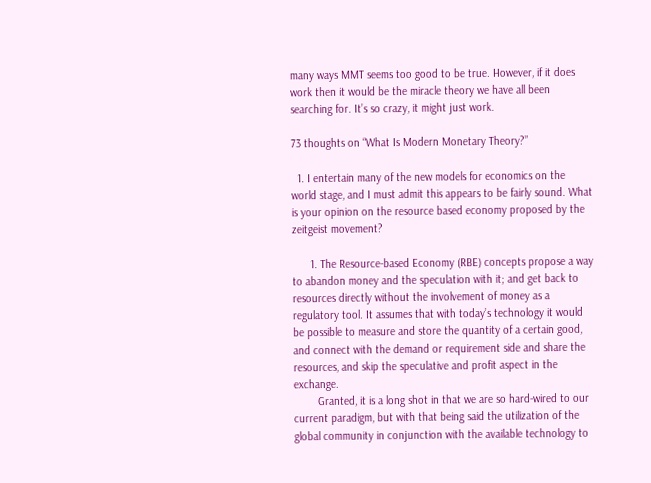many ways MMT seems too good to be true. However, if it does work then it would be the miracle theory we have all been searching for. It’s so crazy, it might just work.

73 thoughts on “What Is Modern Monetary Theory?”

  1. I entertain many of the new models for economics on the world stage, and I must admit this appears to be fairly sound. What is your opinion on the resource based economy proposed by the zeitgeist movement?

      1. The Resource-based Economy (RBE) concepts propose a way to abandon money and the speculation with it; and get back to resources directly without the involvement of money as a regulatory tool. It assumes that with today’s technology it would be possible to measure and store the quantity of a certain good, and connect with the demand or requirement side and share the resources, and skip the speculative and profit aspect in the exchange.
        Granted, it is a long shot in that we are so hard-wired to our current paradigm, but with that being said the utilization of the global community in conjunction with the available technology to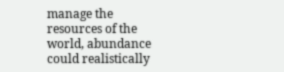manage the resources of the world, abundance could realistically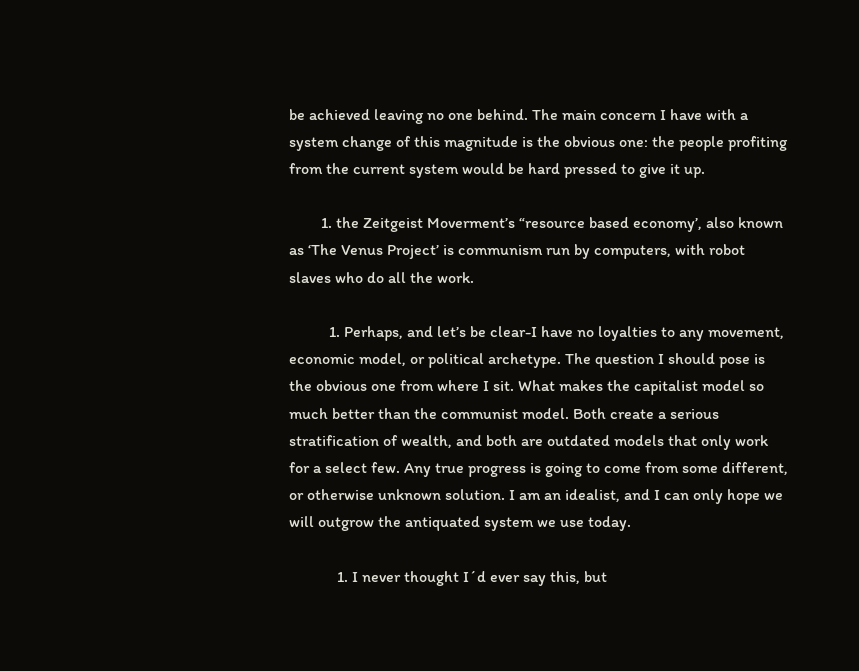be achieved leaving no one behind. The main concern I have with a system change of this magnitude is the obvious one: the people profiting from the current system would be hard pressed to give it up.

        1. the Zeitgeist Moverment’s “resource based economy’, also known as ‘The Venus Project’ is communism run by computers, with robot slaves who do all the work.

          1. Perhaps, and let’s be clear-I have no loyalties to any movement, economic model, or political archetype. The question I should pose is the obvious one from where I sit. What makes the capitalist model so much better than the communist model. Both create a serious stratification of wealth, and both are outdated models that only work for a select few. Any true progress is going to come from some different, or otherwise unknown solution. I am an idealist, and I can only hope we will outgrow the antiquated system we use today.

            1. I never thought I´d ever say this, but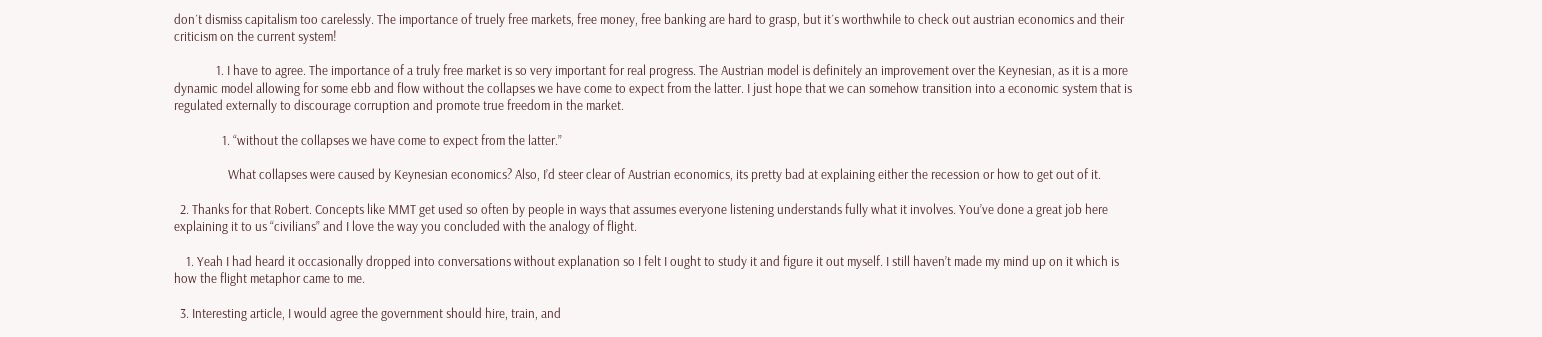don´t dismiss capitalism too carelessly. The importance of truely free markets, free money, free banking are hard to grasp, but it´s worthwhile to check out austrian economics and their criticism on the current system!

              1. I have to agree. The importance of a truly free market is so very important for real progress. The Austrian model is definitely an improvement over the Keynesian, as it is a more dynamic model allowing for some ebb and flow without the collapses we have come to expect from the latter. I just hope that we can somehow transition into a economic system that is regulated externally to discourage corruption and promote true freedom in the market.

                1. “without the collapses we have come to expect from the latter.”

                  What collapses were caused by Keynesian economics? Also, I’d steer clear of Austrian economics, its pretty bad at explaining either the recession or how to get out of it.

  2. Thanks for that Robert. Concepts like MMT get used so often by people in ways that assumes everyone listening understands fully what it involves. You’ve done a great job here explaining it to us “civilians” and I love the way you concluded with the analogy of flight.

    1. Yeah I had heard it occasionally dropped into conversations without explanation so I felt I ought to study it and figure it out myself. I still haven’t made my mind up on it which is how the flight metaphor came to me.

  3. Interesting article, I would agree the government should hire, train, and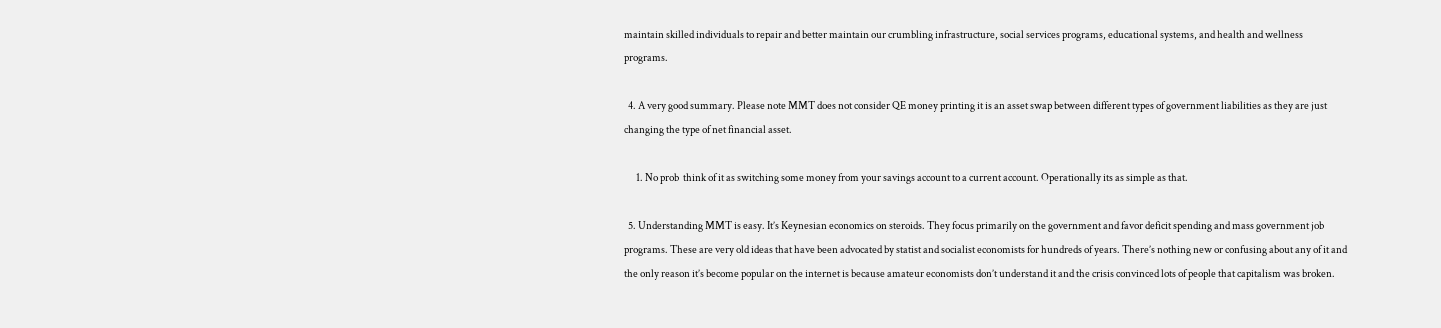maintain skilled individuals to repair and better maintain our crumbling infrastructure, social services programs, educational systems, and health and wellness programs.

  4. A very good summary. Please note MMT does not consider QE money printing it is an asset swap between different types of government liabilities as they are just changing the type of net financial asset.

      1. No prob  think of it as switching some money from your savings account to a current account. Operationally its as simple as that.

  5. Understanding MMT is easy. It’s Keynesian economics on steroids. They focus primarily on the government and favor deficit spending and mass government job programs. These are very old ideas that have been advocated by statist and socialist economists for hundreds of years. There’s nothing new or confusing about any of it and the only reason it’s become popular on the internet is because amateur economists don’t understand it and the crisis convinced lots of people that capitalism was broken.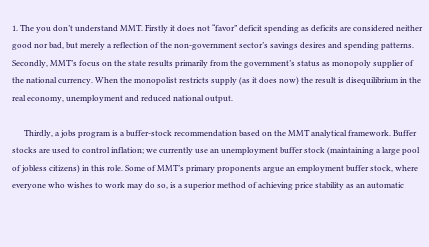1. The you don’t understand MMT. Firstly it does not “favor” deficit spending as deficits are considered neither good nor bad, but merely a reflection of the non-government sector’s savings desires and spending patterns. Secondly, MMT’s focus on the state results primarily from the government’s status as monopoly supplier of the national currency. When the monopolist restricts supply (as it does now) the result is disequilibrium in the real economy, unemployment and reduced national output.

      Thirdly, a jobs program is a buffer-stock recommendation based on the MMT analytical framework. Buffer stocks are used to control inflation; we currently use an unemployment buffer stock (maintaining a large pool of jobless citizens) in this role. Some of MMT’s primary proponents argue an employment buffer stock, where everyone who wishes to work may do so, is a superior method of achieving price stability as an automatic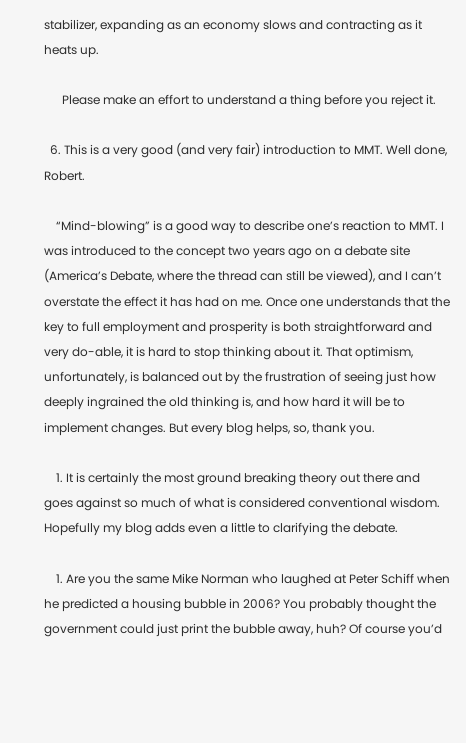stabilizer, expanding as an economy slows and contracting as it heats up.

      Please make an effort to understand a thing before you reject it.

  6. This is a very good (and very fair) introduction to MMT. Well done, Robert.

    “Mind-blowing” is a good way to describe one’s reaction to MMT. I was introduced to the concept two years ago on a debate site (America’s Debate, where the thread can still be viewed), and I can’t overstate the effect it has had on me. Once one understands that the key to full employment and prosperity is both straightforward and very do-able, it is hard to stop thinking about it. That optimism, unfortunately, is balanced out by the frustration of seeing just how deeply ingrained the old thinking is, and how hard it will be to implement changes. But every blog helps, so, thank you.

    1. It is certainly the most ground breaking theory out there and goes against so much of what is considered conventional wisdom. Hopefully my blog adds even a little to clarifying the debate.

    1. Are you the same Mike Norman who laughed at Peter Schiff when he predicted a housing bubble in 2006? You probably thought the government could just print the bubble away, huh? Of course you’d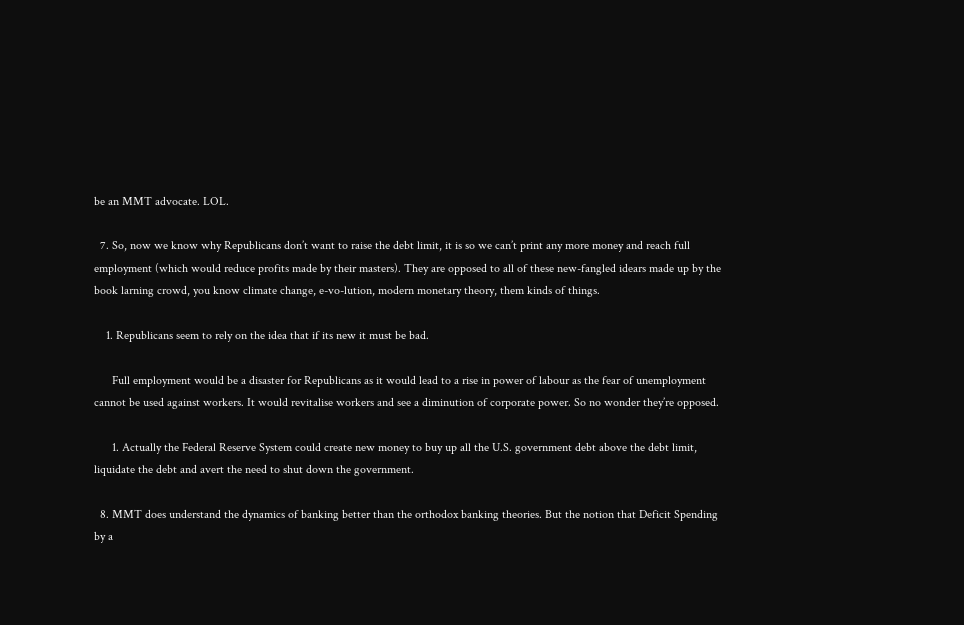be an MMT advocate. LOL.

  7. So, now we know why Republicans don’t want to raise the debt limit, it is so we can’t print any more money and reach full employment (which would reduce profits made by their masters). They are opposed to all of these new-fangled idears made up by the book larning crowd, you know climate change, e-vo-lution, modern monetary theory, them kinds of things.

    1. Republicans seem to rely on the idea that if its new it must be bad.

      Full employment would be a disaster for Republicans as it would lead to a rise in power of labour as the fear of unemployment cannot be used against workers. It would revitalise workers and see a diminution of corporate power. So no wonder they’re opposed.

      1. Actually the Federal Reserve System could create new money to buy up all the U.S. government debt above the debt limit, liquidate the debt and avert the need to shut down the government.

  8. MMT does understand the dynamics of banking better than the orthodox banking theories. But the notion that Deficit Spending by a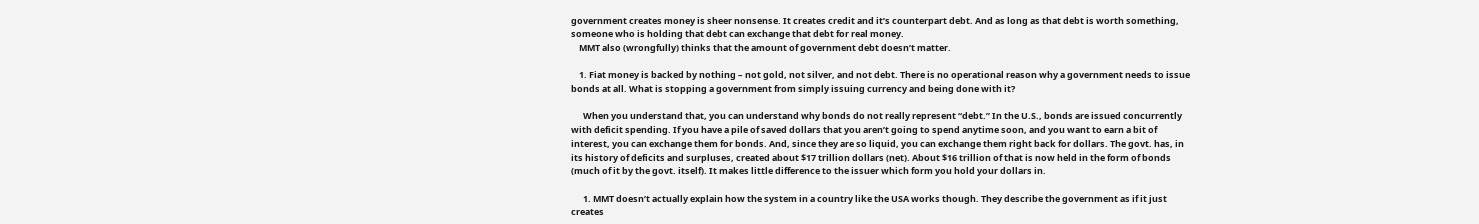government creates money is sheer nonsense. It creates credit and it’s counterpart debt. And as long as that debt is worth something, someone who is holding that debt can exchange that debt for real money.
    MMT also (wrongfully) thinks that the amount of government debt doesn’t matter.

    1. Fiat money is backed by nothing – not gold, not silver, and not debt. There is no operational reason why a government needs to issue bonds at all. What is stopping a government from simply issuing currency and being done with it?

      When you understand that, you can understand why bonds do not really represent “debt.” In the U.S., bonds are issued concurrently with deficit spending. If you have a pile of saved dollars that you aren’t going to spend anytime soon, and you want to earn a bit of interest, you can exchange them for bonds. And, since they are so liquid, you can exchange them right back for dollars. The govt. has, in its history of deficits and surpluses, created about $17 trillion dollars (net). About $16 trillion of that is now held in the form of bonds (much of it by the govt. itself). It makes little difference to the issuer which form you hold your dollars in.

      1. MMT doesn’t actually explain how the system in a country like the USA works though. They describe the government as if it just creates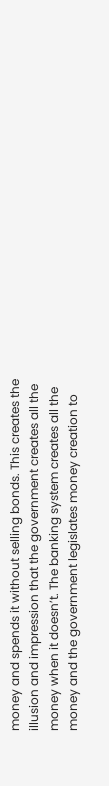money and spends it without selling bonds. This creates the illusion and impression that the government creates all the money when it doesn’t. The banking system creates all the money and the government legislates money creation to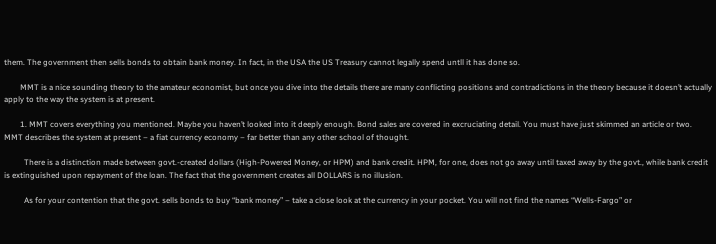them. The government then sells bonds to obtain bank money. In fact, in the USA the US Treasury cannot legally spend untll it has done so.

        MMT is a nice sounding theory to the amateur economist, but once you dive into the details there are many conflicting positions and contradictions in the theory because it doesn’t actually apply to the way the system is at present.

        1. MMT covers everything you mentioned. Maybe you haven’t looked into it deeply enough. Bond sales are covered in excruciating detail. You must have just skimmed an article or two. MMT describes the system at present – a fiat currency economy – far better than any other school of thought.

          There is a distinction made between govt.-created dollars (High-Powered Money, or HPM) and bank credit. HPM, for one, does not go away until taxed away by the govt., while bank credit is extinguished upon repayment of the loan. The fact that the government creates all DOLLARS is no illusion.

          As for your contention that the govt. sells bonds to buy “bank money” – take a close look at the currency in your pocket. You will not find the names “Wells-Fargo” or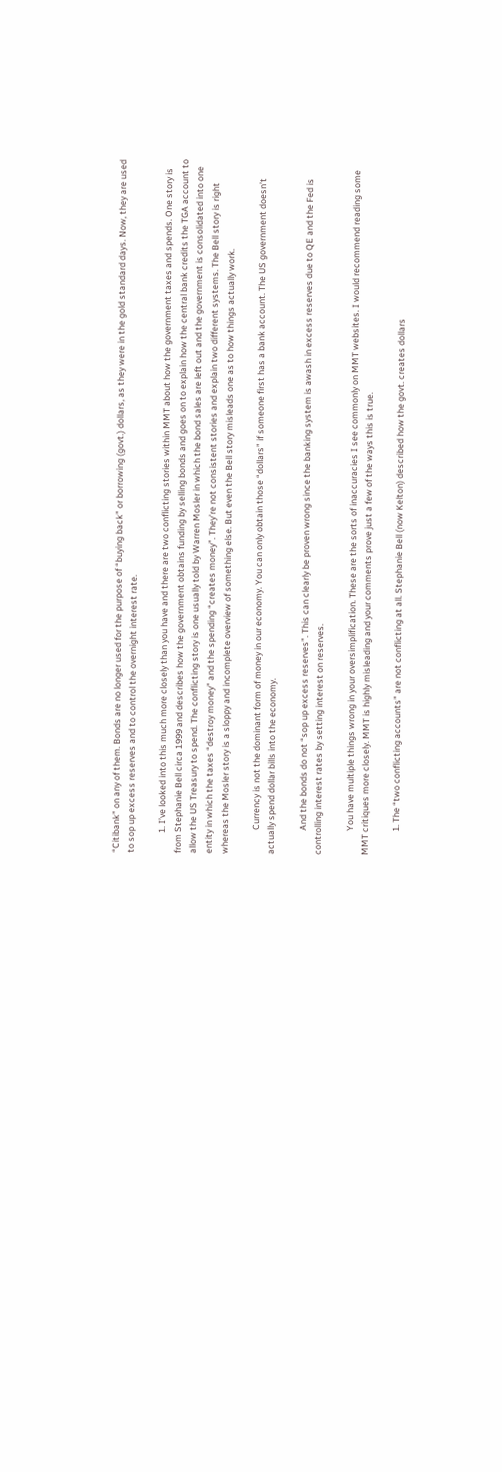“Citibank” on any of them. Bonds are no longer used for the purpose of “buying back” or borrowing (govt.) dollars, as they were in the gold standard days. Now, they are used to sop up excess reserves and to control the overnight interest rate.

          1. I’ve looked into this much more closely than you have and there are two conflicting stories within MMT about how the government taxes and spends. One story is from Stephanie Bell circa 1999 and describes how the government obtains funding by selling bonds and goes on to explain how the central bank credits the TGA account to allow the US Treasury to spend. The conflicting story is one usually told by Warren Mosler in which the bond sales are left out and the government is consolidated into one entity in which the taxes “destroy money” and the spending “creates money”. They’re not consistent stories and explain two different systems. The Bell story is right whereas the Mosler story is a sloppy and incomplete overview of something else. But even the Bell story misleads one as to how things actually work.

            Currency is not the dominant form of money in our economy. You can only obtain those “dollars” if someone first has a bank account. The US government doesn’t actually spend dollar bills into the economy.

            And the bonds do not “sop up excess reserves”. This can clearly be proven wrong since the banking system is awash in excess reserves due to QE and the Fed is controlling interest rates by setting interest on reserves.

            You have multiple things wrong in your oversimplification. These are the sorts of inaccuracies I see commonly on MMT websites. I would recommend reading some MMT critiques more closely. MMT is highly misleading and your comments prove just a few of the ways this is true.

            1. The “two conflicting accounts” are not conflicting at all. Stephanie Bell (now Kelton) described how the govt. creates dollars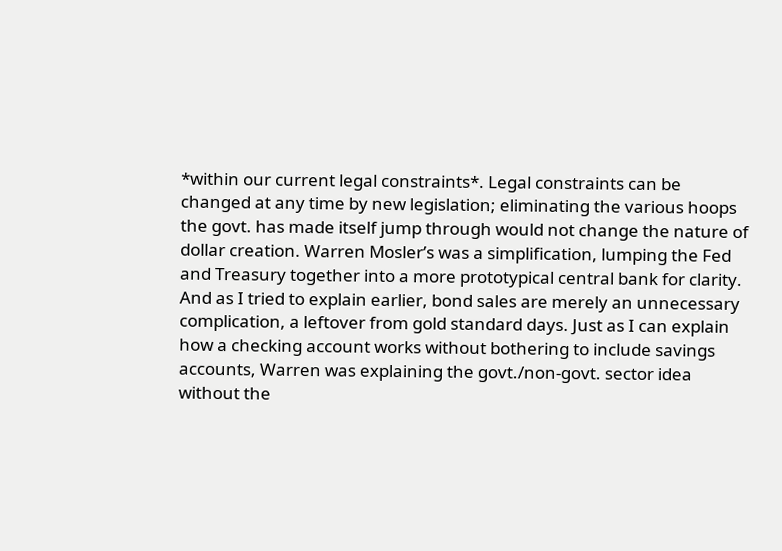*within our current legal constraints*. Legal constraints can be changed at any time by new legislation; eliminating the various hoops the govt. has made itself jump through would not change the nature of dollar creation. Warren Mosler’s was a simplification, lumping the Fed and Treasury together into a more prototypical central bank for clarity. And as I tried to explain earlier, bond sales are merely an unnecessary complication, a leftover from gold standard days. Just as I can explain how a checking account works without bothering to include savings accounts, Warren was explaining the govt./non-govt. sector idea without the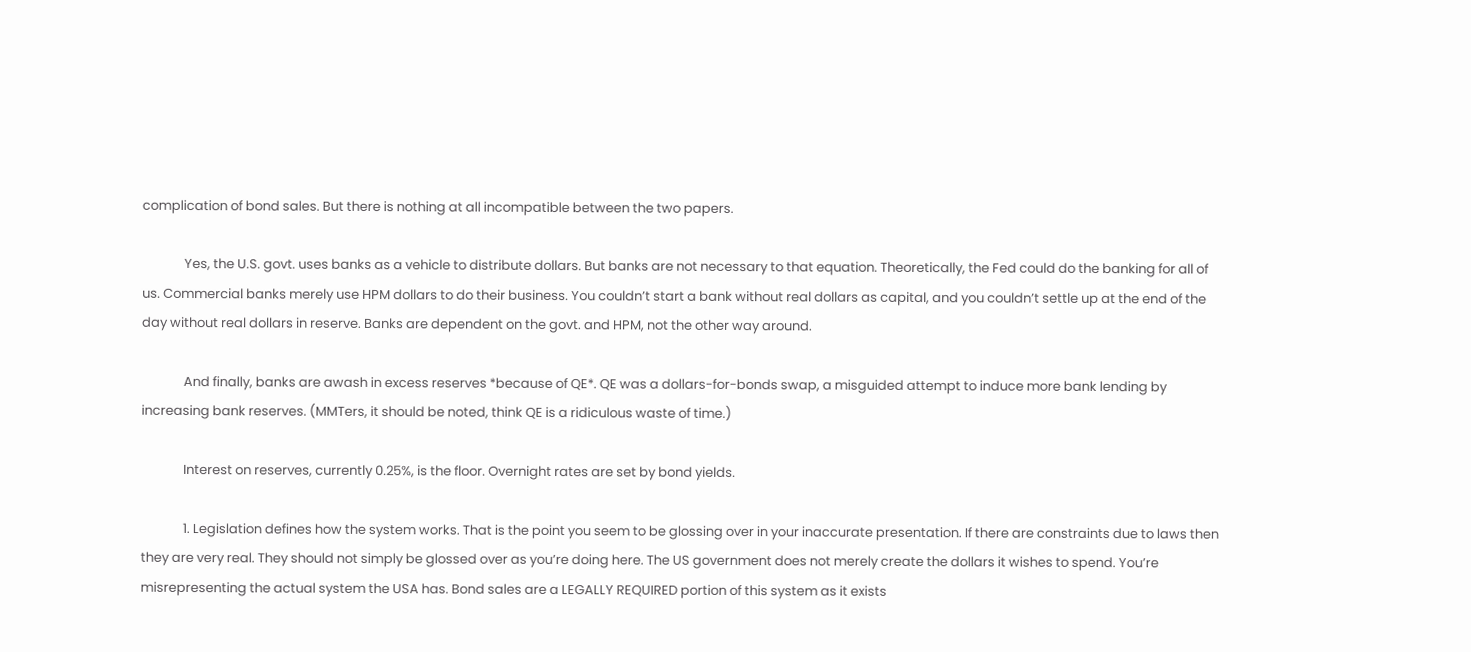complication of bond sales. But there is nothing at all incompatible between the two papers.

              Yes, the U.S. govt. uses banks as a vehicle to distribute dollars. But banks are not necessary to that equation. Theoretically, the Fed could do the banking for all of us. Commercial banks merely use HPM dollars to do their business. You couldn’t start a bank without real dollars as capital, and you couldn’t settle up at the end of the day without real dollars in reserve. Banks are dependent on the govt. and HPM, not the other way around.

              And finally, banks are awash in excess reserves *because of QE*. QE was a dollars-for-bonds swap, a misguided attempt to induce more bank lending by increasing bank reserves. (MMTers, it should be noted, think QE is a ridiculous waste of time.)

              Interest on reserves, currently 0.25%, is the floor. Overnight rates are set by bond yields.

              1. Legislation defines how the system works. That is the point you seem to be glossing over in your inaccurate presentation. If there are constraints due to laws then they are very real. They should not simply be glossed over as you’re doing here. The US government does not merely create the dollars it wishes to spend. You’re misrepresenting the actual system the USA has. Bond sales are a LEGALLY REQUIRED portion of this system as it exists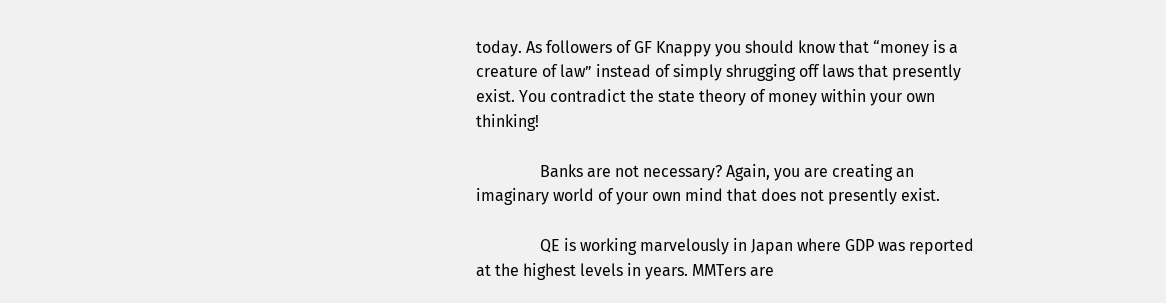today. As followers of GF Knappy you should know that “money is a creature of law” instead of simply shrugging off laws that presently exist. You contradict the state theory of money within your own thinking!

                Banks are not necessary? Again, you are creating an imaginary world of your own mind that does not presently exist.

                QE is working marvelously in Japan where GDP was reported at the highest levels in years. MMTers are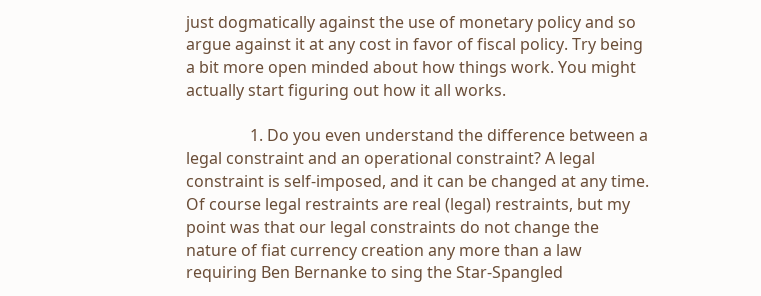just dogmatically against the use of monetary policy and so argue against it at any cost in favor of fiscal policy. Try being a bit more open minded about how things work. You might actually start figuring out how it all works.

                1. Do you even understand the difference between a legal constraint and an operational constraint? A legal constraint is self-imposed, and it can be changed at any time. Of course legal restraints are real (legal) restraints, but my point was that our legal constraints do not change the nature of fiat currency creation any more than a law requiring Ben Bernanke to sing the Star-Spangled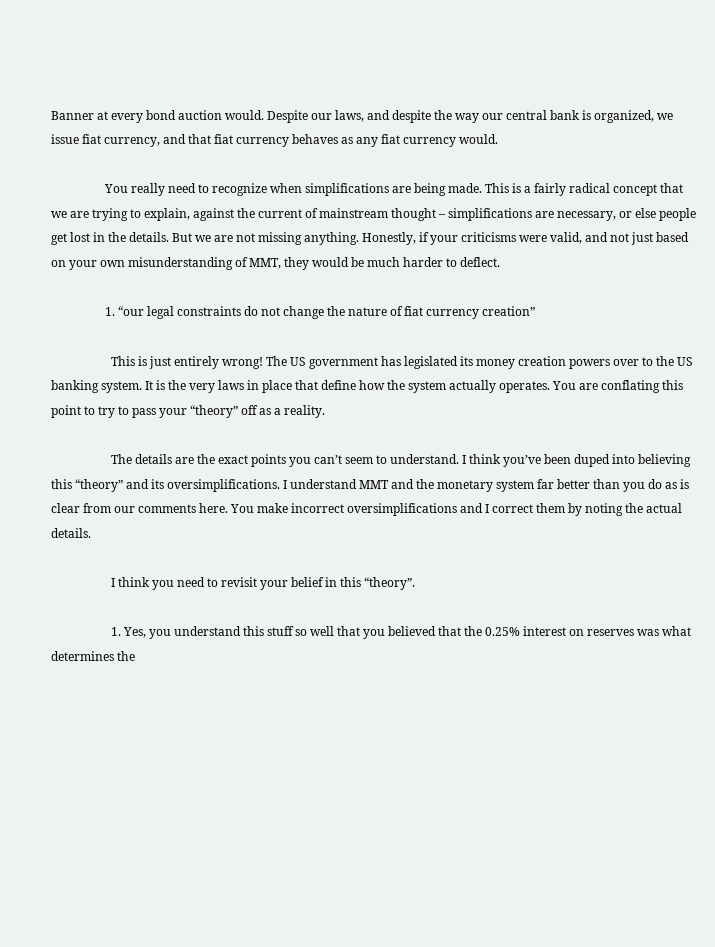Banner at every bond auction would. Despite our laws, and despite the way our central bank is organized, we issue fiat currency, and that fiat currency behaves as any fiat currency would.

                  You really need to recognize when simplifications are being made. This is a fairly radical concept that we are trying to explain, against the current of mainstream thought – simplifications are necessary, or else people get lost in the details. But we are not missing anything. Honestly, if your criticisms were valid, and not just based on your own misunderstanding of MMT, they would be much harder to deflect.

                  1. “our legal constraints do not change the nature of fiat currency creation”

                    This is just entirely wrong! The US government has legislated its money creation powers over to the US banking system. It is the very laws in place that define how the system actually operates. You are conflating this point to try to pass your “theory” off as a reality.

                    The details are the exact points you can’t seem to understand. I think you’ve been duped into believing this “theory” and its oversimplifications. I understand MMT and the monetary system far better than you do as is clear from our comments here. You make incorrect oversimplifications and I correct them by noting the actual details.

                    I think you need to revisit your belief in this “theory”.

                    1. Yes, you understand this stuff so well that you believed that the 0.25% interest on reserves was what determines the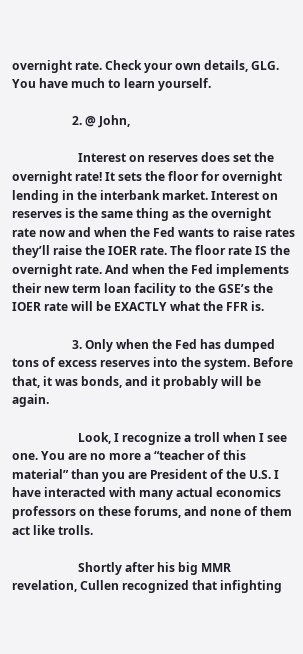overnight rate. Check your own details, GLG. You have much to learn yourself.

                    2. @ John,

                      Interest on reserves does set the overnight rate! It sets the floor for overnight lending in the interbank market. Interest on reserves is the same thing as the overnight rate now and when the Fed wants to raise rates they’ll raise the IOER rate. The floor rate IS the overnight rate. And when the Fed implements their new term loan facility to the GSE’s the IOER rate will be EXACTLY what the FFR is.

                    3. Only when the Fed has dumped tons of excess reserves into the system. Before that, it was bonds, and it probably will be again.

                      Look, I recognize a troll when I see one. You are no more a “teacher of this material” than you are President of the U.S. I have interacted with many actual economics professors on these forums, and none of them act like trolls.

                      Shortly after his big MMR revelation, Cullen recognized that infighting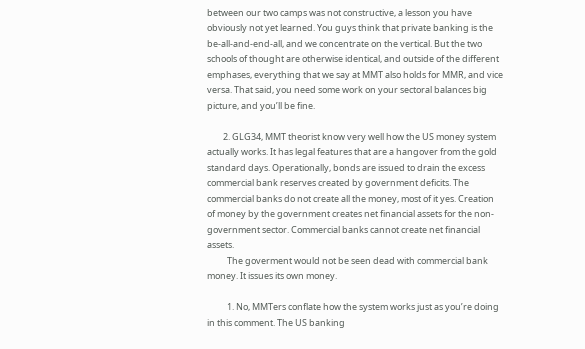between our two camps was not constructive, a lesson you have obviously not yet learned. You guys think that private banking is the be-all-and-end-all, and we concentrate on the vertical. But the two schools of thought are otherwise identical, and outside of the different emphases, everything that we say at MMT also holds for MMR, and vice versa. That said, you need some work on your sectoral balances big picture, and you’ll be fine.

        2. GLG34, MMT theorist know very well how the US money system actually works. It has legal features that are a hangover from the gold standard days. Operationally, bonds are issued to drain the excess commercial bank reserves created by government deficits. The commercial banks do not create all the money, most of it yes. Creation of money by the government creates net financial assets for the non-government sector. Commercial banks cannot create net financial assets.
          The goverment would not be seen dead with commercial bank money. It issues its own money.

          1. No, MMTers conflate how the system works just as you’re doing in this comment. The US banking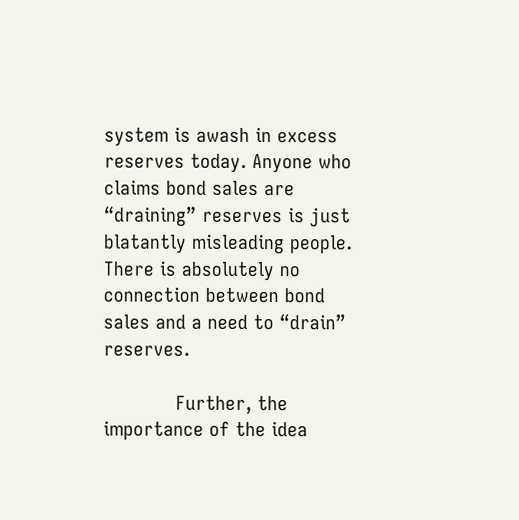system is awash in excess reserves today. Anyone who claims bond sales are “draining” reserves is just blatantly misleading people. There is absolutely no connection between bond sales and a need to “drain” reserves.

            Further, the importance of the idea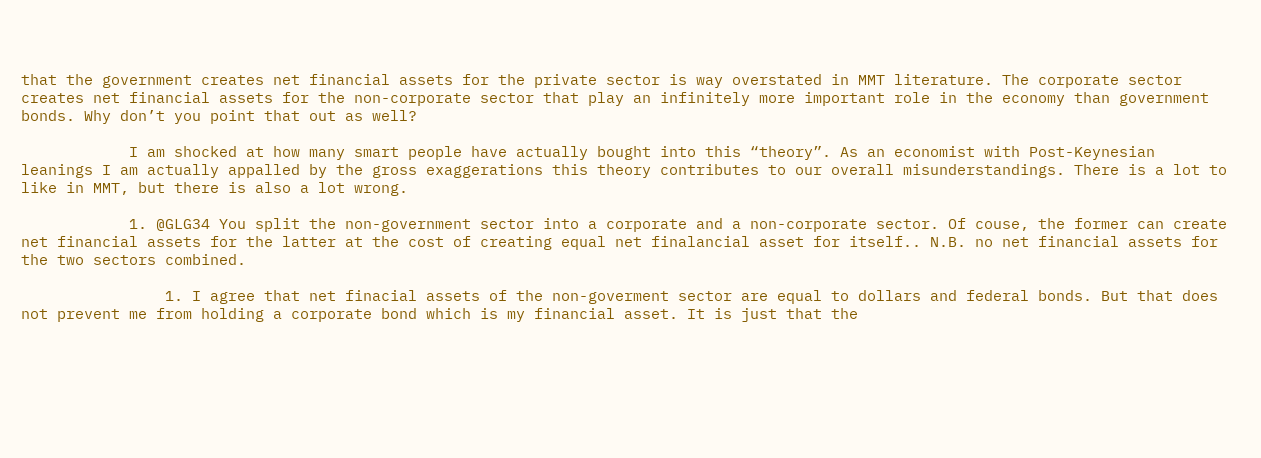that the government creates net financial assets for the private sector is way overstated in MMT literature. The corporate sector creates net financial assets for the non-corporate sector that play an infinitely more important role in the economy than government bonds. Why don’t you point that out as well?

            I am shocked at how many smart people have actually bought into this “theory”. As an economist with Post-Keynesian leanings I am actually appalled by the gross exaggerations this theory contributes to our overall misunderstandings. There is a lot to like in MMT, but there is also a lot wrong.

            1. @GLG34 You split the non-government sector into a corporate and a non-corporate sector. Of couse, the former can create net financial assets for the latter at the cost of creating equal net finalancial asset for itself.. N.B. no net financial assets for the two sectors combined.

                1. I agree that net finacial assets of the non-goverment sector are equal to dollars and federal bonds. But that does not prevent me from holding a corporate bond which is my financial asset. It is just that the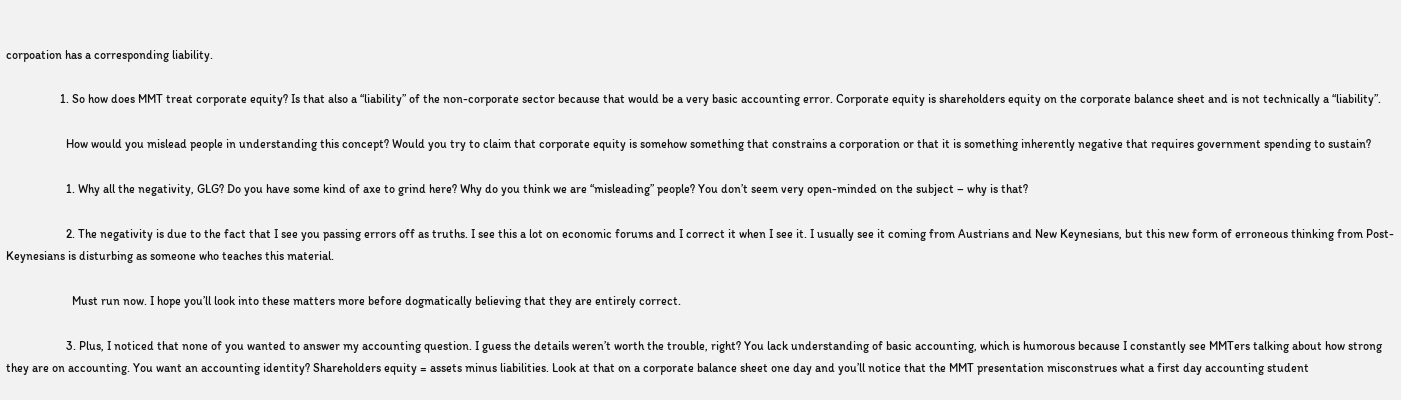corpoation has a corresponding liability.

                  1. So how does MMT treat corporate equity? Is that also a “liability” of the non-corporate sector because that would be a very basic accounting error. Corporate equity is shareholders equity on the corporate balance sheet and is not technically a “liability”.

                    How would you mislead people in understanding this concept? Would you try to claim that corporate equity is somehow something that constrains a corporation or that it is something inherently negative that requires government spending to sustain?

                    1. Why all the negativity, GLG? Do you have some kind of axe to grind here? Why do you think we are “misleading” people? You don’t seem very open-minded on the subject – why is that?

                    2. The negativity is due to the fact that I see you passing errors off as truths. I see this a lot on economic forums and I correct it when I see it. I usually see it coming from Austrians and New Keynesians, but this new form of erroneous thinking from Post-Keynesians is disturbing as someone who teaches this material.

                      Must run now. I hope you’ll look into these matters more before dogmatically believing that they are entirely correct.

                    3. Plus, I noticed that none of you wanted to answer my accounting question. I guess the details weren’t worth the trouble, right? You lack understanding of basic accounting, which is humorous because I constantly see MMTers talking about how strong they are on accounting. You want an accounting identity? Shareholders equity = assets minus liabilities. Look at that on a corporate balance sheet one day and you’ll notice that the MMT presentation misconstrues what a first day accounting student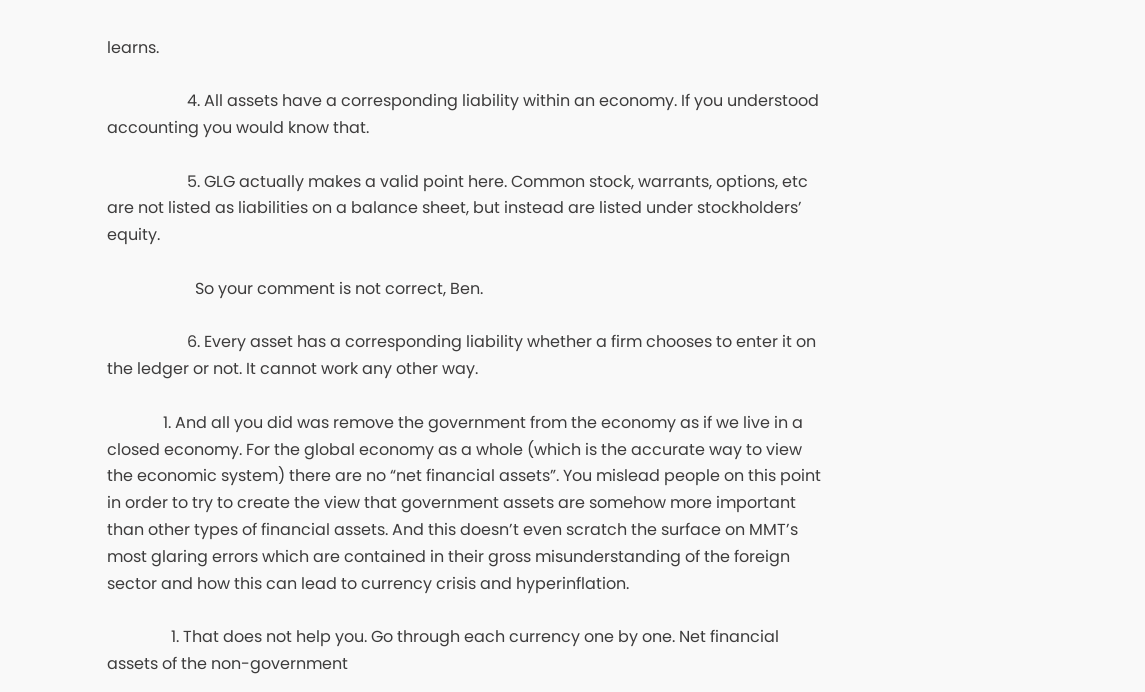learns.

                    4. All assets have a corresponding liability within an economy. If you understood accounting you would know that.

                    5. GLG actually makes a valid point here. Common stock, warrants, options, etc are not listed as liabilities on a balance sheet, but instead are listed under stockholders’ equity.

                      So your comment is not correct, Ben.

                    6. Every asset has a corresponding liability whether a firm chooses to enter it on the ledger or not. It cannot work any other way.

              1. And all you did was remove the government from the economy as if we live in a closed economy. For the global economy as a whole (which is the accurate way to view the economic system) there are no “net financial assets”. You mislead people on this point in order to try to create the view that government assets are somehow more important than other types of financial assets. And this doesn’t even scratch the surface on MMT’s most glaring errors which are contained in their gross misunderstanding of the foreign sector and how this can lead to currency crisis and hyperinflation.

                1. That does not help you. Go through each currency one by one. Net financial assets of the non-government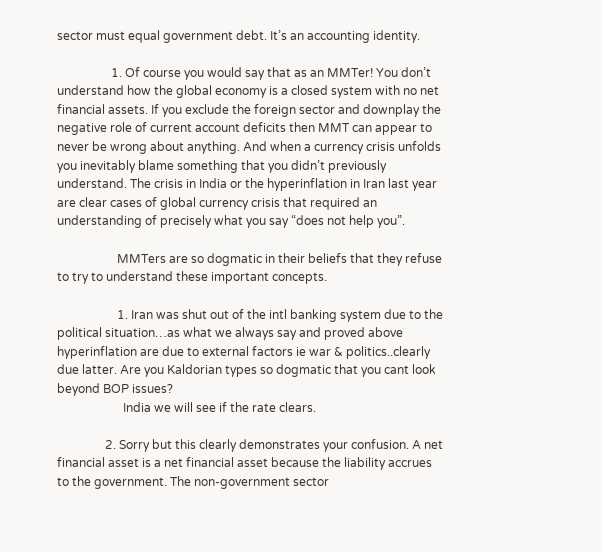sector must equal government debt. It’s an accounting identity.

                  1. Of course you would say that as an MMTer! You don’t understand how the global economy is a closed system with no net financial assets. If you exclude the foreign sector and downplay the negative role of current account deficits then MMT can appear to never be wrong about anything. And when a currency crisis unfolds you inevitably blame something that you didn’t previously understand. The crisis in India or the hyperinflation in Iran last year are clear cases of global currency crisis that required an understanding of precisely what you say “does not help you”.

                    MMTers are so dogmatic in their beliefs that they refuse to try to understand these important concepts.

                    1. Iran was shut out of the intl banking system due to the political situation…as what we always say and proved above hyperinflation are due to external factors ie war & politics..clearly due latter. Are you Kaldorian types so dogmatic that you cant look beyond BOP issues?
                      India we will see if the rate clears.

                2. Sorry but this clearly demonstrates your confusion. A net financial asset is a net financial asset because the liability accrues to the government. The non-government sector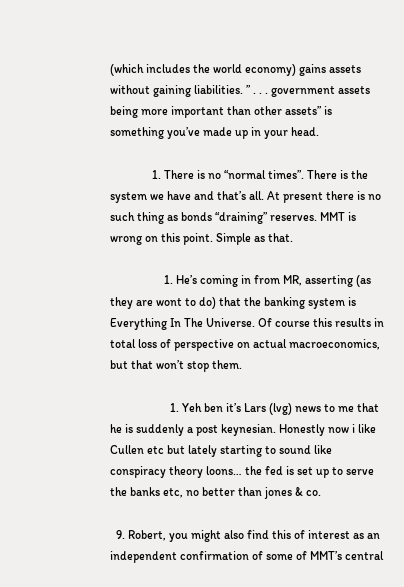(which includes the world economy) gains assets without gaining liabilities. ” . . . government assets being more important than other assets” is something you’ve made up in your head.

              1. There is no “normal times”. There is the system we have and that’s all. At present there is no such thing as bonds “draining” reserves. MMT is wrong on this point. Simple as that.

                  1. He’s coming in from MR, asserting (as they are wont to do) that the banking system is Everything In The Universe. Of course this results in total loss of perspective on actual macroeconomics, but that won’t stop them.

                    1. Yeh ben it’s Lars (lvg) news to me that he is suddenly a post keynesian. Honestly now i like Cullen etc but lately starting to sound like conspiracy theory loons… the fed is set up to serve the banks etc, no better than jones & co.

  9. Robert, you might also find this of interest as an independent confirmation of some of MMT’s central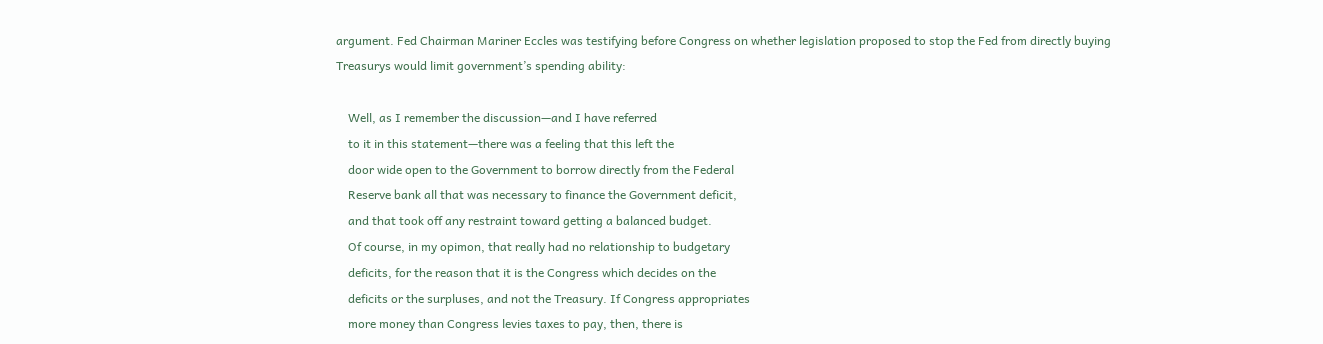argument. Fed Chairman Mariner Eccles was testifying before Congress on whether legislation proposed to stop the Fed from directly buying Treasurys would limit government’s spending ability:

    Well, as I remember the discussion—and I have referred
    to it in this statement—there was a feeling that this left the
    door wide open to the Government to borrow directly from the Federal
    Reserve bank all that was necessary to finance the Government deficit,
    and that took off any restraint toward getting a balanced budget.
    Of course, in my opimon, that really had no relationship to budgetary
    deficits, for the reason that it is the Congress which decides on the
    deficits or the surpluses, and not the Treasury. If Congress appropriates
    more money than Congress levies taxes to pay, then, there is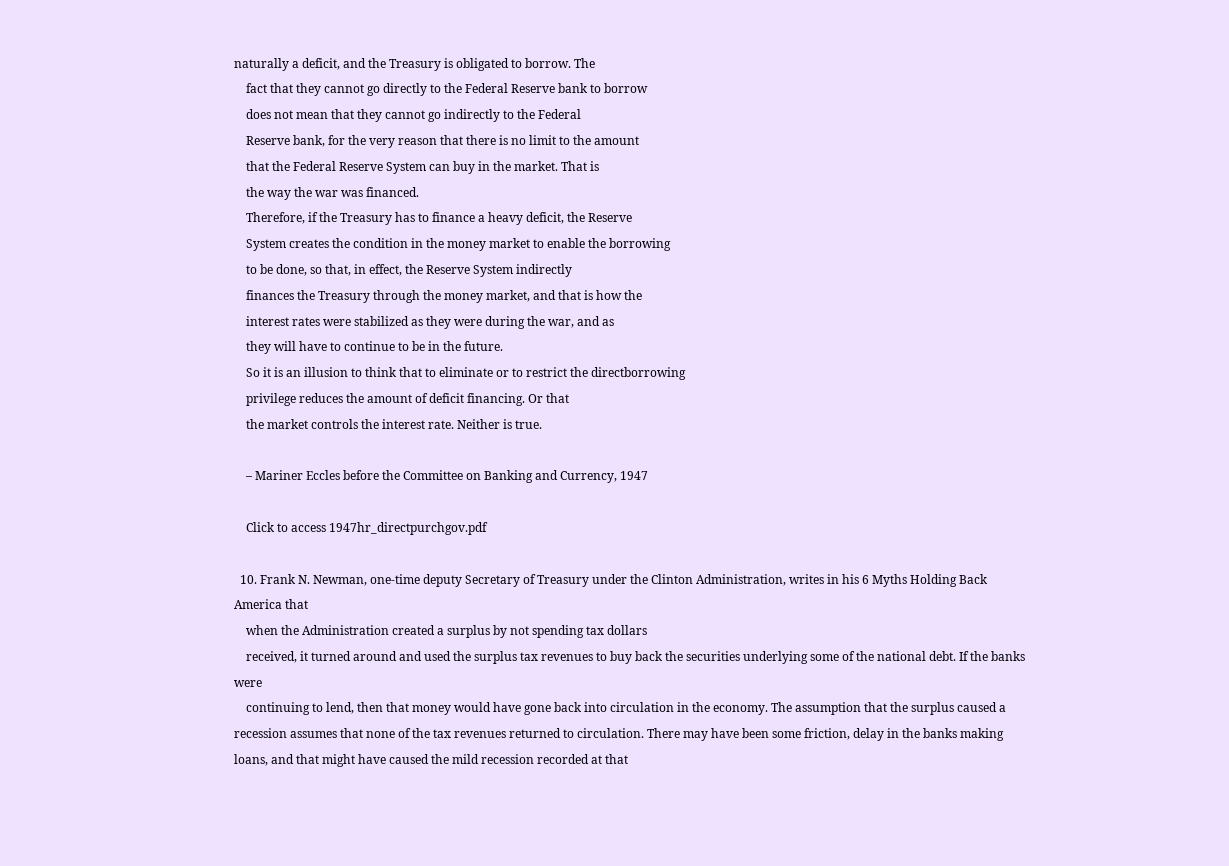naturally a deficit, and the Treasury is obligated to borrow. The
    fact that they cannot go directly to the Federal Reserve bank to borrow
    does not mean that they cannot go indirectly to the Federal
    Reserve bank, for the very reason that there is no limit to the amount
    that the Federal Reserve System can buy in the market. That is
    the way the war was financed.
    Therefore, if the Treasury has to finance a heavy deficit, the Reserve
    System creates the condition in the money market to enable the borrowing
    to be done, so that, in effect, the Reserve System indirectly
    finances the Treasury through the money market, and that is how the
    interest rates were stabilized as they were during the war, and as
    they will have to continue to be in the future.
    So it is an illusion to think that to eliminate or to restrict the directborrowing
    privilege reduces the amount of deficit financing. Or that
    the market controls the interest rate. Neither is true.

    – Mariner Eccles before the Committee on Banking and Currency, 1947

    Click to access 1947hr_directpurchgov.pdf

  10. Frank N. Newman, one-time deputy Secretary of Treasury under the Clinton Administration, writes in his 6 Myths Holding Back America that
    when the Administration created a surplus by not spending tax dollars
    received, it turned around and used the surplus tax revenues to buy back the securities underlying some of the national debt. If the banks were
    continuing to lend, then that money would have gone back into circulation in the economy. The assumption that the surplus caused a recession assumes that none of the tax revenues returned to circulation. There may have been some friction, delay in the banks making loans, and that might have caused the mild recession recorded at that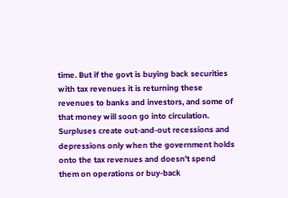time. But if the govt is buying back securities with tax revenues it is returning these revenues to banks and investors, and some of that money will soon go into circulation. Surpluses create out-and-out recessions and depressions only when the government holds onto the tax revenues and doesn’t spend them on operations or buy-back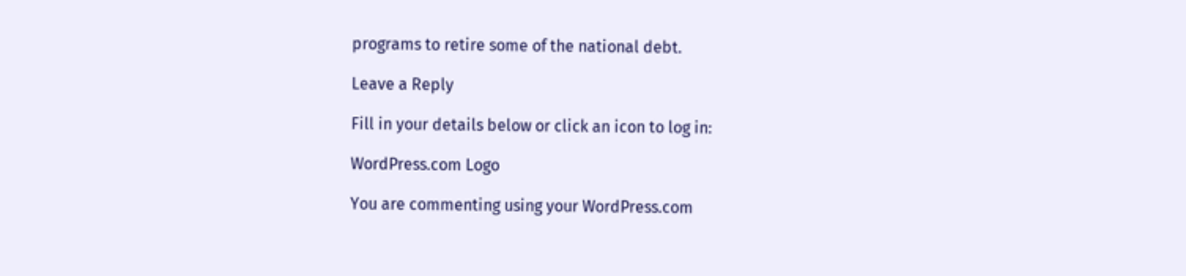programs to retire some of the national debt.

Leave a Reply

Fill in your details below or click an icon to log in:

WordPress.com Logo

You are commenting using your WordPress.com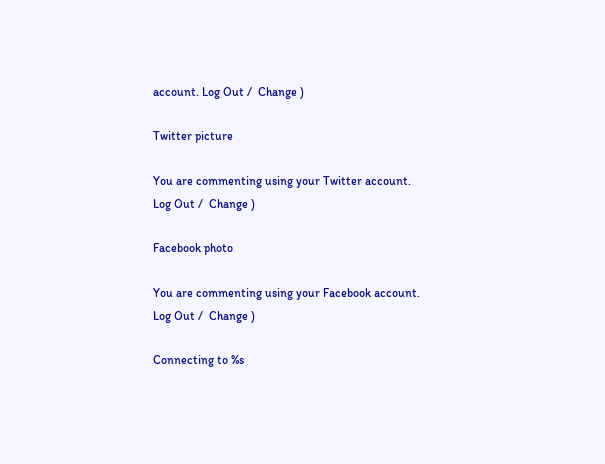account. Log Out /  Change )

Twitter picture

You are commenting using your Twitter account. Log Out /  Change )

Facebook photo

You are commenting using your Facebook account. Log Out /  Change )

Connecting to %s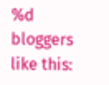%d bloggers like this: